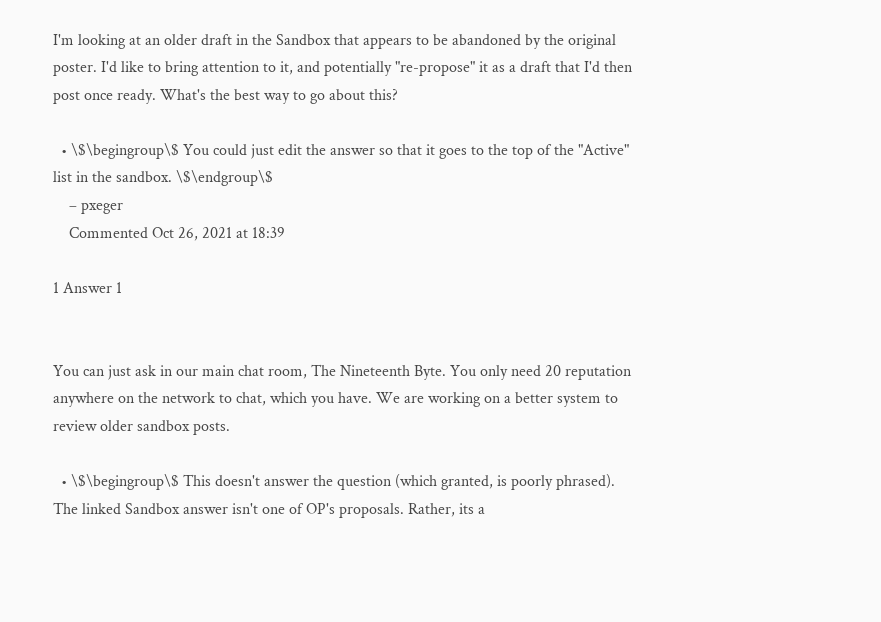I'm looking at an older draft in the Sandbox that appears to be abandoned by the original poster. I'd like to bring attention to it, and potentially "re-propose" it as a draft that I'd then post once ready. What's the best way to go about this?

  • \$\begingroup\$ You could just edit the answer so that it goes to the top of the "Active" list in the sandbox. \$\endgroup\$
    – pxeger
    Commented Oct 26, 2021 at 18:39

1 Answer 1


You can just ask in our main chat room, The Nineteenth Byte. You only need 20 reputation anywhere on the network to chat, which you have. We are working on a better system to review older sandbox posts.

  • \$\begingroup\$ This doesn't answer the question (which granted, is poorly phrased). The linked Sandbox answer isn't one of OP's proposals. Rather, its a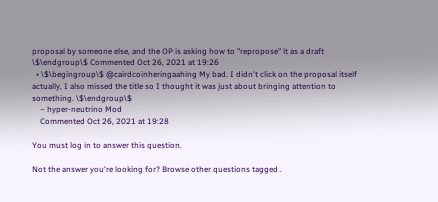proposal by someone else, and the OP is asking how to "repropose" it as a draft \$\endgroup\$ Commented Oct 26, 2021 at 19:26
  • \$\begingroup\$ @cairdcoinheringaahing My bad. I didn't click on the proposal itself actually, I also missed the title so I thought it was just about bringing attention to something. \$\endgroup\$
    – hyper-neutrino Mod
    Commented Oct 26, 2021 at 19:28

You must log in to answer this question.

Not the answer you're looking for? Browse other questions tagged .